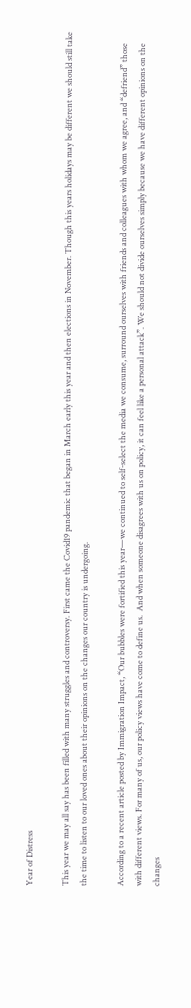Year of Distress

This year we may all say has been filled with many struggles and controversy. First came the Covid19 pandemic that began in March early this year and then elections in November. Though this years holidays may be different we should still take the time to listen to our loved ones about their opinions on the changes our country is undergoing.

According to a recent article posted by Immigration Impact, “Our bubbles were fortified this year—we continued to self-select the media we consume, surround ourselves with friends and colleagues with whom we agree, and “defriend” those with different views. For many of us, our policy views have come to define us.  And when someone disagrees with us on policy, it can feel like a personal attack”. We should not divide ourselves simply because we have different opinions on the changes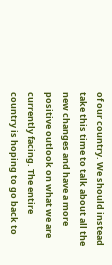of our country. We should instead take this time to talk about all the new changes and have a more positive outlook on what we are currently facing. The entire country is hoping to go back to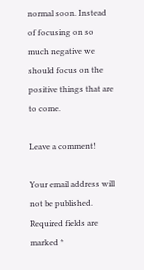normal soon. Instead of focusing on so much negative we should focus on the positive things that are to come.

Leave a comment!

Your email address will not be published. Required fields are marked *